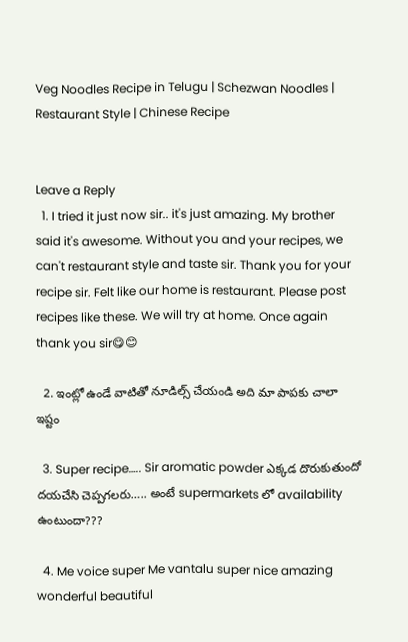Veg Noodles Recipe in Telugu | Schezwan Noodles | Restaurant Style | Chinese Recipe


Leave a Reply
  1. I tried it just now sir.. it's just amazing. My brother said it's awesome. Without you and your recipes, we can't restaurant style and taste sir. Thank you for your recipe sir. Felt like our home is restaurant. Please post recipes like these. We will try at home. Once again thank you sir😋😊

  2. ఇంట్లో ఉండే వాటితో నూడిల్స్ చేయండి అది మా పాపకు చాలా ఇష్టం

  3. Super recipe….. Sir aromatic powder ఎక్కడ దొరుకుతుందో దయచేసి చెప్పగలరు….. అంటే supermarkets లో availability ఉంటుందా???

  4. Me voice super Me vantalu super nice amazing wonderful beautiful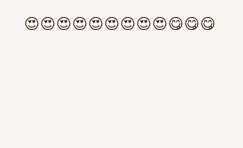😍😍😍😍😍😍😍😍😍😋😋😋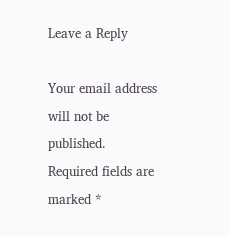Leave a Reply

Your email address will not be published. Required fields are marked *